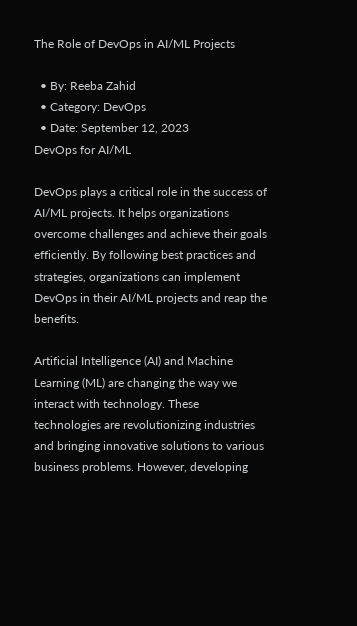The Role of DevOps in AI/ML Projects

  • By: Reeba Zahid
  • Category: DevOps
  • Date: September 12, 2023
DevOps for AI/ML

DevOps plays a critical role in the success of AI/ML projects. It helps organizations overcome challenges and achieve their goals efficiently. By following best practices and strategies, organizations can implement DevOps in their AI/ML projects and reap the benefits.

Artificial Intelligence (AI) and Machine Learning (ML) are changing the way we interact with technology. These technologies are revolutionizing industries and bringing innovative solutions to various business problems. However, developing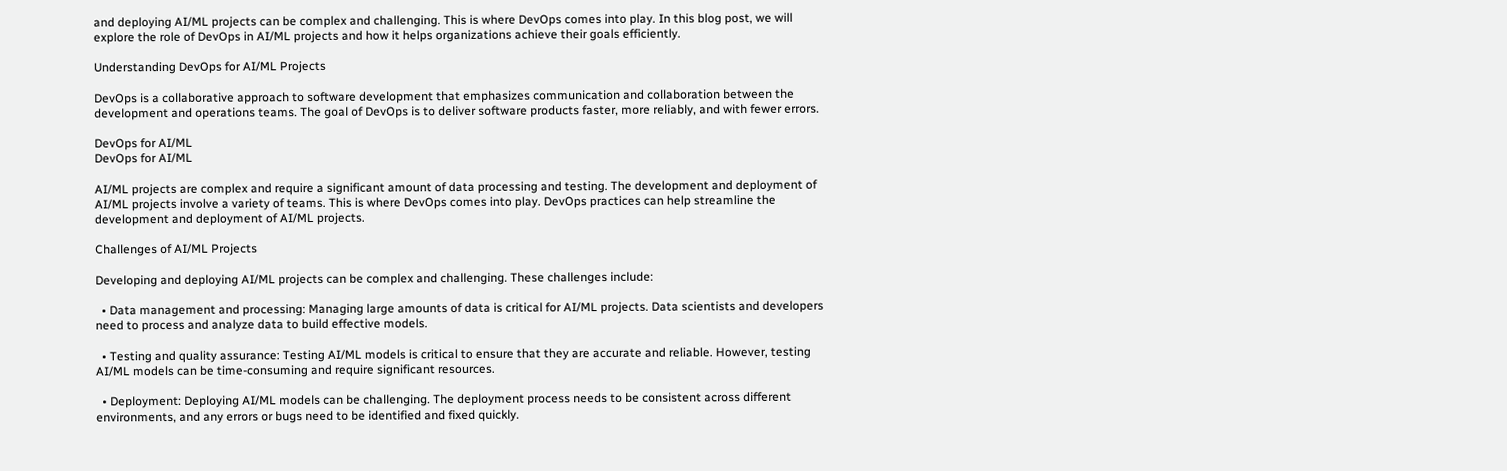and deploying AI/ML projects can be complex and challenging. This is where DevOps comes into play. In this blog post, we will explore the role of DevOps in AI/ML projects and how it helps organizations achieve their goals efficiently.

Understanding DevOps for AI/ML Projects

DevOps is a collaborative approach to software development that emphasizes communication and collaboration between the development and operations teams. The goal of DevOps is to deliver software products faster, more reliably, and with fewer errors.

DevOps for AI/ML
DevOps for AI/ML

AI/ML projects are complex and require a significant amount of data processing and testing. The development and deployment of AI/ML projects involve a variety of teams. This is where DevOps comes into play. DevOps practices can help streamline the development and deployment of AI/ML projects.

Challenges of AI/ML Projects

Developing and deploying AI/ML projects can be complex and challenging. These challenges include:

  • Data management and processing: Managing large amounts of data is critical for AI/ML projects. Data scientists and developers need to process and analyze data to build effective models.

  • Testing and quality assurance: Testing AI/ML models is critical to ensure that they are accurate and reliable. However, testing AI/ML models can be time-consuming and require significant resources.

  • Deployment: Deploying AI/ML models can be challenging. The deployment process needs to be consistent across different environments, and any errors or bugs need to be identified and fixed quickly.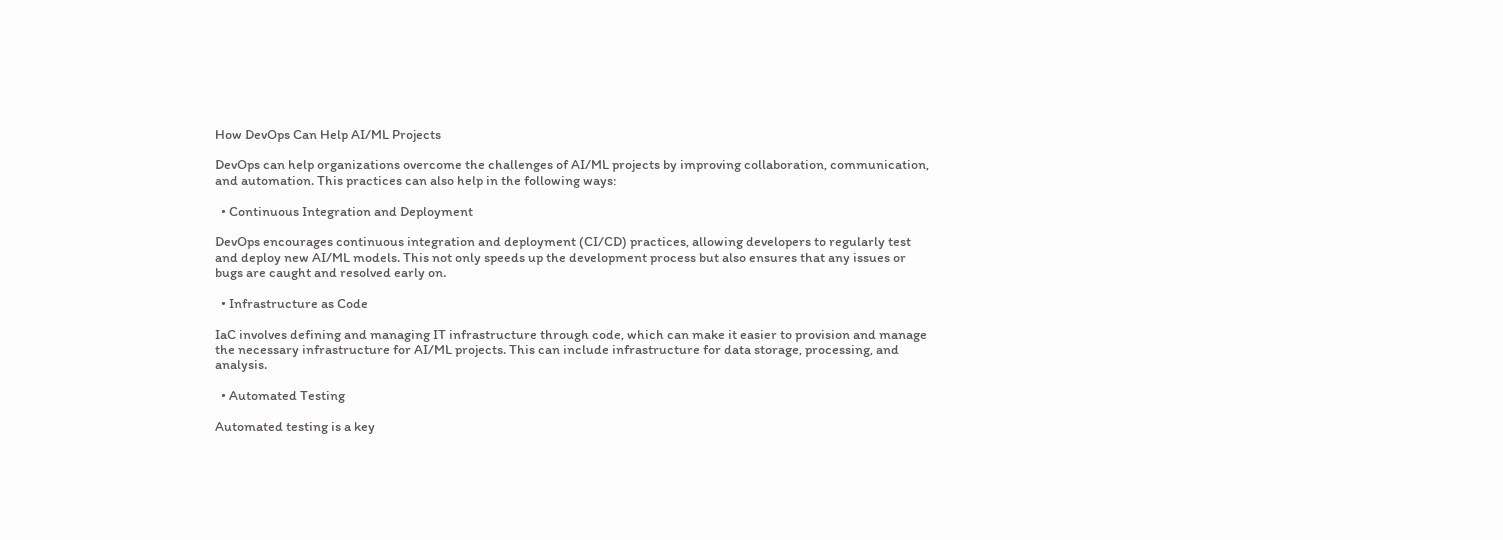How DevOps Can Help AI/ML Projects

DevOps can help organizations overcome the challenges of AI/ML projects by improving collaboration, communication, and automation. This practices can also help in the following ways:

  • Continuous Integration and Deployment

DevOps encourages continuous integration and deployment (CI/CD) practices, allowing developers to regularly test and deploy new AI/ML models. This not only speeds up the development process but also ensures that any issues or bugs are caught and resolved early on.

  • Infrastructure as Code

IaC involves defining and managing IT infrastructure through code, which can make it easier to provision and manage the necessary infrastructure for AI/ML projects. This can include infrastructure for data storage, processing, and analysis.

  • Automated Testing

Automated testing is a key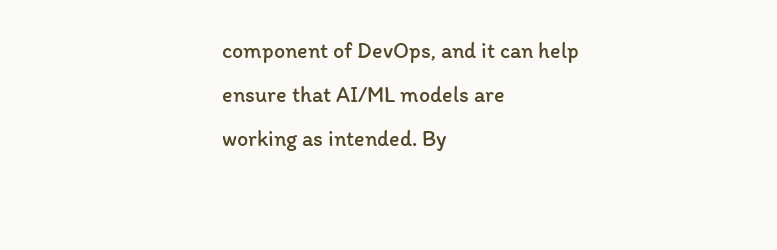component of DevOps, and it can help ensure that AI/ML models are working as intended. By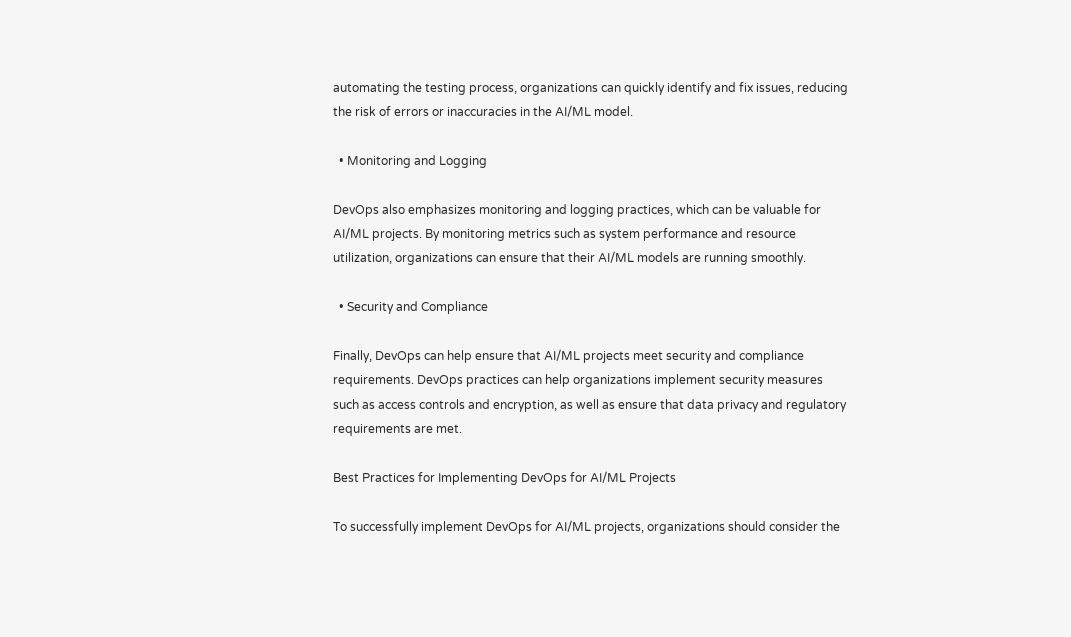automating the testing process, organizations can quickly identify and fix issues, reducing the risk of errors or inaccuracies in the AI/ML model.

  • Monitoring and Logging

DevOps also emphasizes monitoring and logging practices, which can be valuable for AI/ML projects. By monitoring metrics such as system performance and resource utilization, organizations can ensure that their AI/ML models are running smoothly.

  • Security and Compliance

Finally, DevOps can help ensure that AI/ML projects meet security and compliance requirements. DevOps practices can help organizations implement security measures such as access controls and encryption, as well as ensure that data privacy and regulatory requirements are met.

Best Practices for Implementing DevOps for AI/ML Projects

To successfully implement DevOps for AI/ML projects, organizations should consider the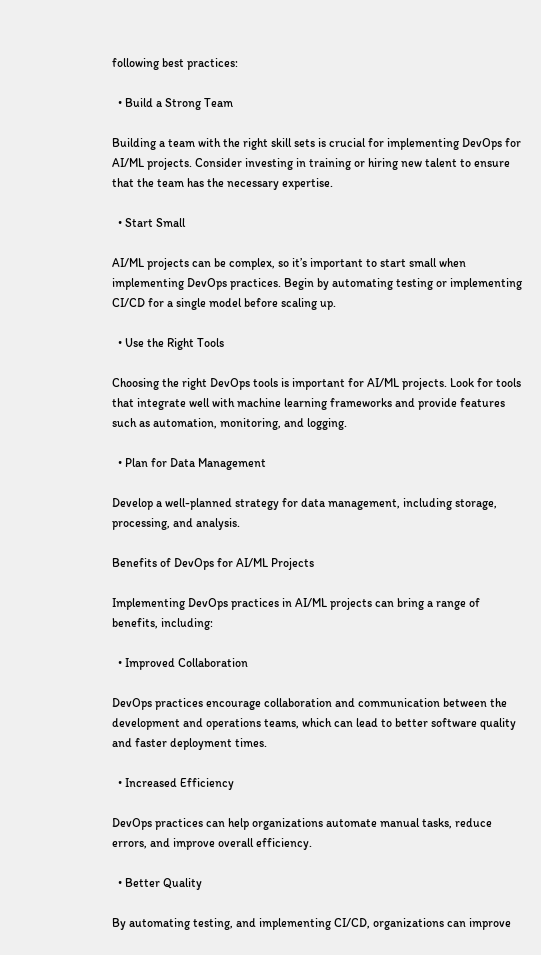following best practices:

  • Build a Strong Team

Building a team with the right skill sets is crucial for implementing DevOps for AI/ML projects. Consider investing in training or hiring new talent to ensure that the team has the necessary expertise.

  • Start Small

AI/ML projects can be complex, so it’s important to start small when implementing DevOps practices. Begin by automating testing or implementing CI/CD for a single model before scaling up.

  • Use the Right Tools

Choosing the right DevOps tools is important for AI/ML projects. Look for tools that integrate well with machine learning frameworks and provide features such as automation, monitoring, and logging.

  • Plan for Data Management

Develop a well-planned strategy for data management, including storage, processing, and analysis.

Benefits of DevOps for AI/ML Projects

Implementing DevOps practices in AI/ML projects can bring a range of benefits, including:

  • Improved Collaboration

DevOps practices encourage collaboration and communication between the development and operations teams, which can lead to better software quality and faster deployment times.

  • Increased Efficiency

DevOps practices can help organizations automate manual tasks, reduce errors, and improve overall efficiency.

  • Better Quality

By automating testing, and implementing CI/CD, organizations can improve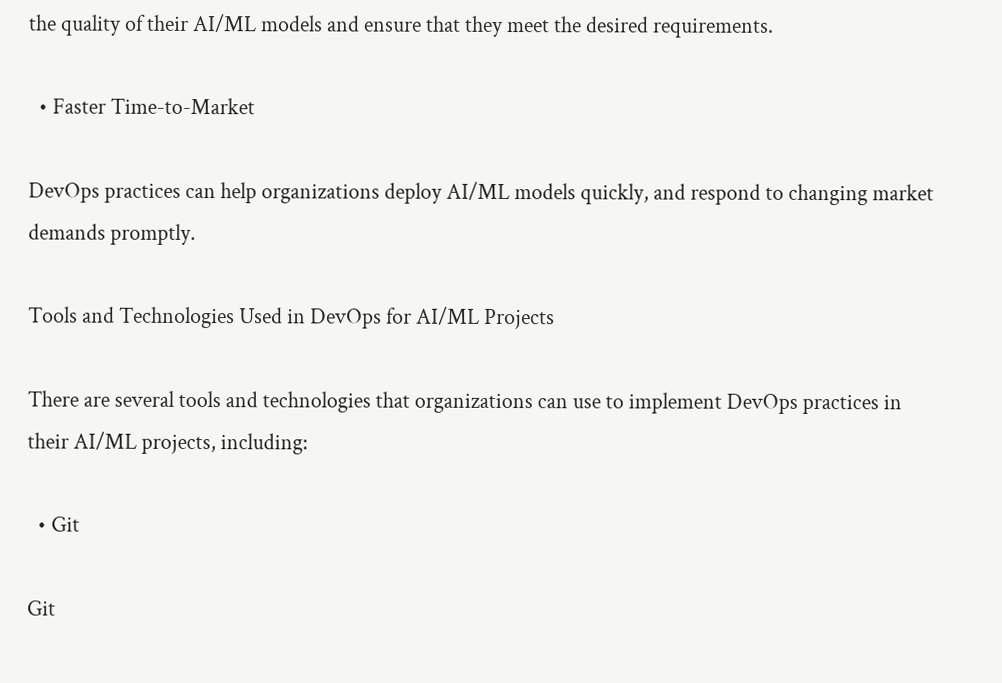the quality of their AI/ML models and ensure that they meet the desired requirements.

  • Faster Time-to-Market

DevOps practices can help organizations deploy AI/ML models quickly, and respond to changing market demands promptly.

Tools and Technologies Used in DevOps for AI/ML Projects

There are several tools and technologies that organizations can use to implement DevOps practices in their AI/ML projects, including:

  • Git

Git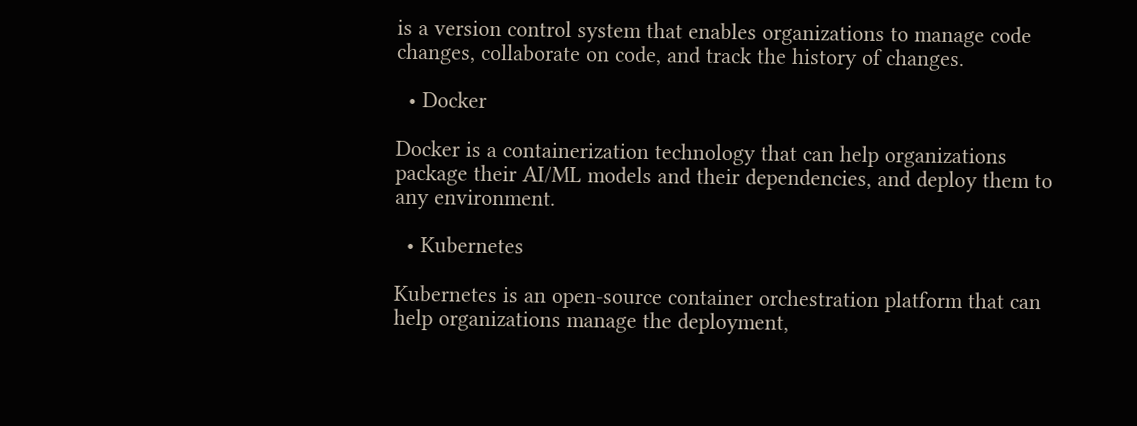is a version control system that enables organizations to manage code changes, collaborate on code, and track the history of changes.

  • Docker

Docker is a containerization technology that can help organizations package their AI/ML models and their dependencies, and deploy them to any environment.

  • Kubernetes

Kubernetes is an open-source container orchestration platform that can help organizations manage the deployment,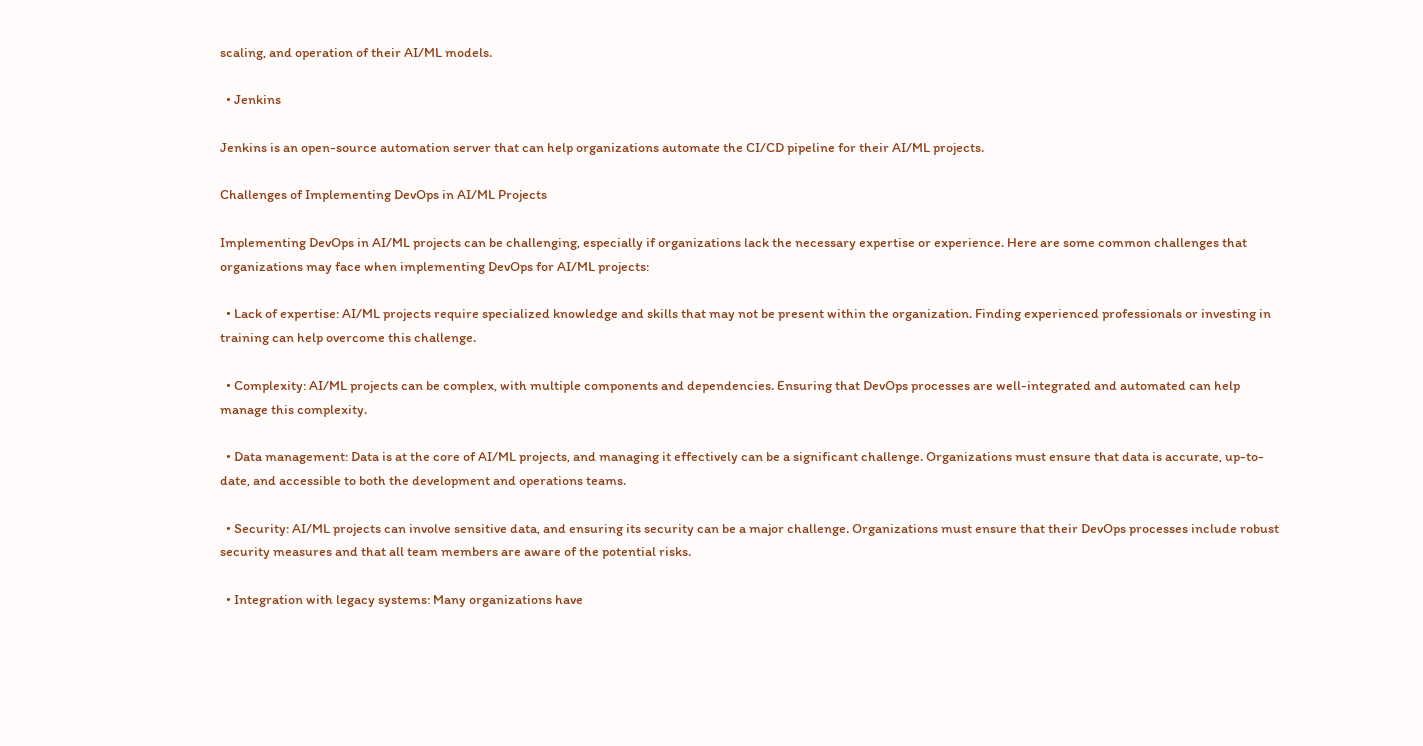scaling, and operation of their AI/ML models.

  • Jenkins

Jenkins is an open-source automation server that can help organizations automate the CI/CD pipeline for their AI/ML projects.

Challenges of Implementing DevOps in AI/ML Projects

Implementing DevOps in AI/ML projects can be challenging, especially if organizations lack the necessary expertise or experience. Here are some common challenges that organizations may face when implementing DevOps for AI/ML projects:

  • Lack of expertise: AI/ML projects require specialized knowledge and skills that may not be present within the organization. Finding experienced professionals or investing in training can help overcome this challenge.

  • Complexity: AI/ML projects can be complex, with multiple components and dependencies. Ensuring that DevOps processes are well-integrated and automated can help manage this complexity.

  • Data management: Data is at the core of AI/ML projects, and managing it effectively can be a significant challenge. Organizations must ensure that data is accurate, up-to-date, and accessible to both the development and operations teams.

  • Security: AI/ML projects can involve sensitive data, and ensuring its security can be a major challenge. Organizations must ensure that their DevOps processes include robust security measures and that all team members are aware of the potential risks.

  • Integration with legacy systems: Many organizations have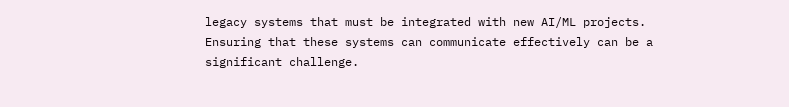legacy systems that must be integrated with new AI/ML projects. Ensuring that these systems can communicate effectively can be a significant challenge.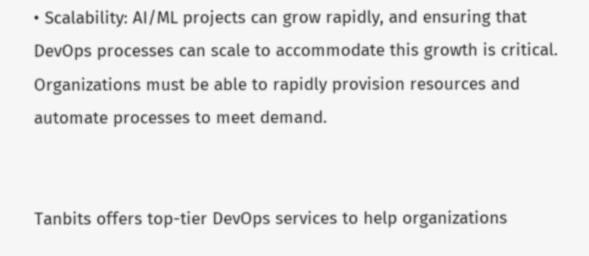• Scalability: AI/ML projects can grow rapidly, and ensuring that DevOps processes can scale to accommodate this growth is critical. Organizations must be able to rapidly provision resources and automate processes to meet demand.


Tanbits offers top-tier DevOps services to help organizations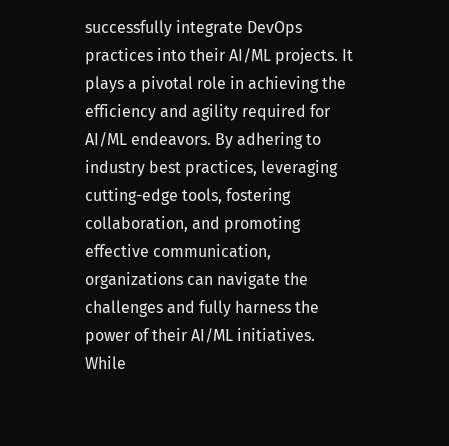successfully integrate DevOps practices into their AI/ML projects. It plays a pivotal role in achieving the efficiency and agility required for AI/ML endeavors. By adhering to industry best practices, leveraging cutting-edge tools, fostering collaboration, and promoting effective communication, organizations can navigate the challenges and fully harness the power of their AI/ML initiatives. While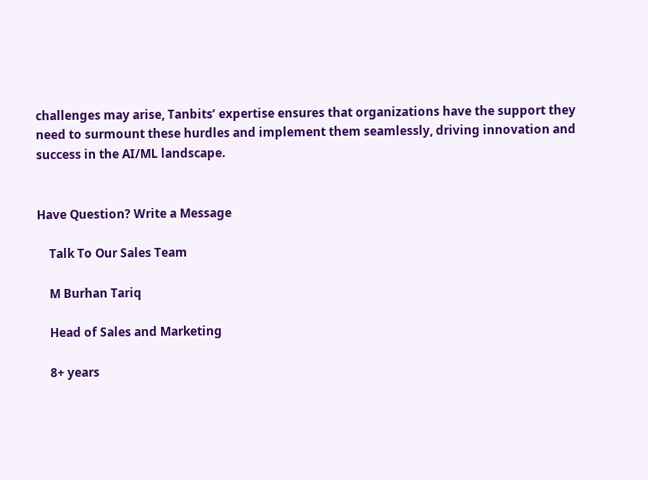challenges may arise, Tanbits’ expertise ensures that organizations have the support they need to surmount these hurdles and implement them seamlessly, driving innovation and success in the AI/ML landscape.


Have Question? Write a Message

    Talk To Our Sales Team

    M Burhan Tariq

    Head of Sales and Marketing

    8+ years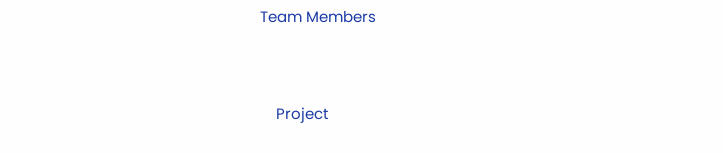Team Members




    Project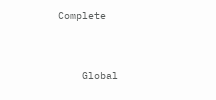Complete


    Global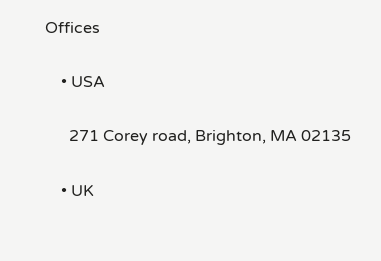Offices

    • USA

      271 Corey road, Brighton, MA 02135

    • UK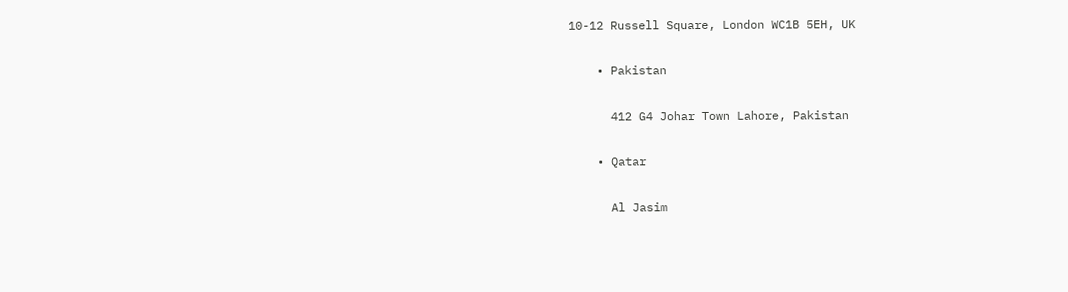10-12 Russell Square, London WC1B 5EH, UK

    • Pakistan

      412 G4 Johar Town Lahore, Pakistan

    • Qatar

      Al Jasim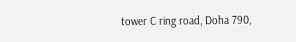tower C ring road, Doha 790,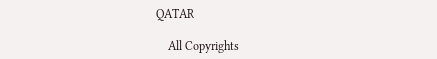QATAR

    All Copyrights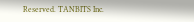Reserved. TANBITS Inc.